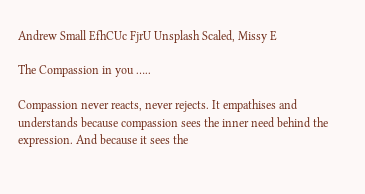Andrew Small EfhCUc FjrU Unsplash Scaled, Missy E

The Compassion in you …..

Compassion never reacts, never rejects. It empathises and understands because compassion sees the inner need behind the expression. And because it sees the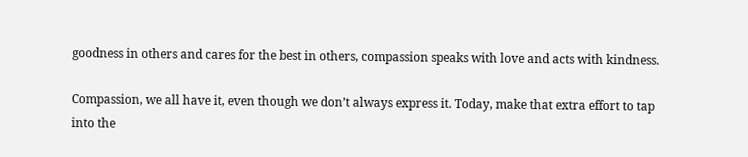goodness in others and cares for the best in others, compassion speaks with love and acts with kindness.

Compassion, we all have it, even though we don’t always express it. Today, make that extra effort to tap into the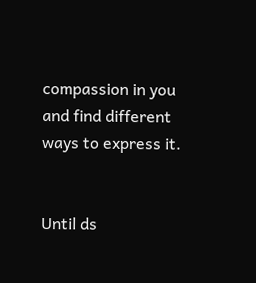compassion in you and find different ways to express it.


Until ds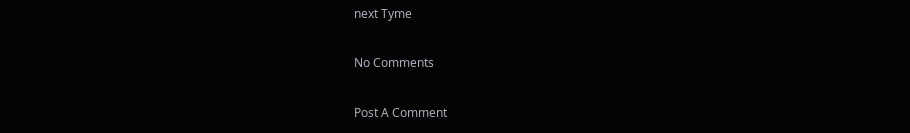next Tyme

No Comments

Post A Comment